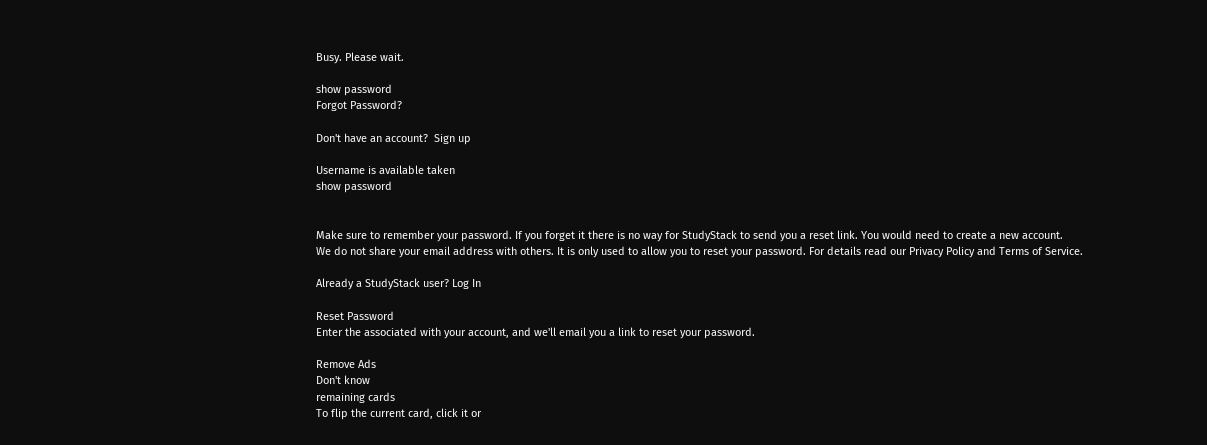Busy. Please wait.

show password
Forgot Password?

Don't have an account?  Sign up

Username is available taken
show password


Make sure to remember your password. If you forget it there is no way for StudyStack to send you a reset link. You would need to create a new account.
We do not share your email address with others. It is only used to allow you to reset your password. For details read our Privacy Policy and Terms of Service.

Already a StudyStack user? Log In

Reset Password
Enter the associated with your account, and we'll email you a link to reset your password.

Remove Ads
Don't know
remaining cards
To flip the current card, click it or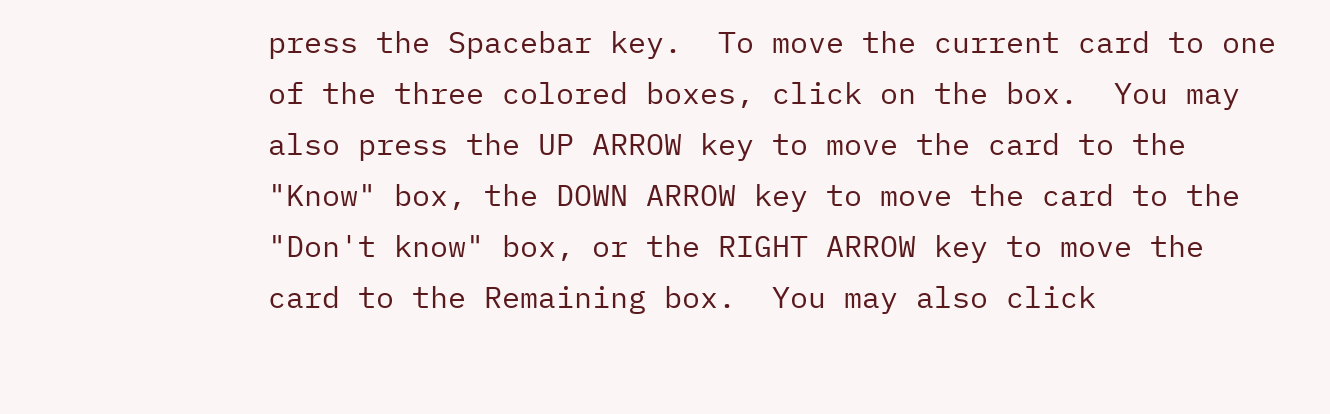press the Spacebar key.  To move the current card to one of the three colored boxes, click on the box.  You may also press the UP ARROW key to move the card to the "Know" box, the DOWN ARROW key to move the card to the "Don't know" box, or the RIGHT ARROW key to move the card to the Remaining box.  You may also click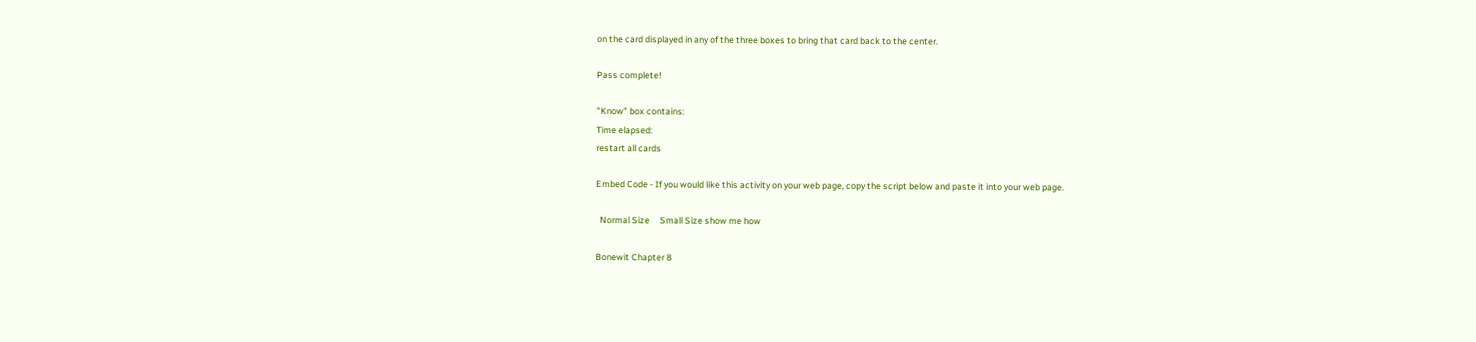on the card displayed in any of the three boxes to bring that card back to the center.

Pass complete!

"Know" box contains:
Time elapsed:
restart all cards

Embed Code - If you would like this activity on your web page, copy the script below and paste it into your web page.

  Normal Size     Small Size show me how

Bonewit Chapter 8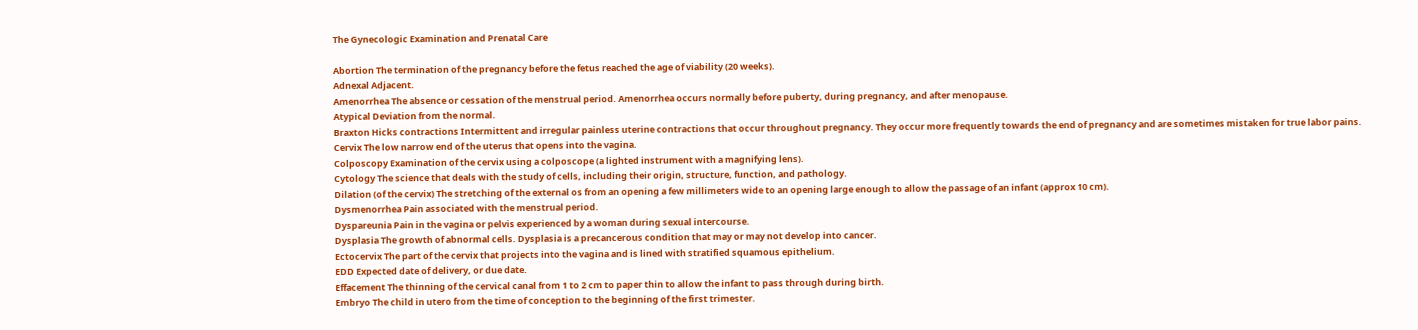The Gynecologic Examination and Prenatal Care

Abortion The termination of the pregnancy before the fetus reached the age of viability (20 weeks).
Adnexal Adjacent.
Amenorrhea The absence or cessation of the menstrual period. Amenorrhea occurs normally before puberty, during pregnancy, and after menopause.
Atypical Deviation from the normal.
Braxton Hicks contractions Intermittent and irregular painless uterine contractions that occur throughout pregnancy. They occur more frequently towards the end of pregnancy and are sometimes mistaken for true labor pains.
Cervix The low narrow end of the uterus that opens into the vagina.
Colposcopy Examination of the cervix using a colposcope (a lighted instrument with a magnifying lens).
Cytology The science that deals with the study of cells, including their origin, structure, function, and pathology.
Dilation (of the cervix) The stretching of the external os from an opening a few millimeters wide to an opening large enough to allow the passage of an infant (approx 10 cm).
Dysmenorrhea Pain associated with the menstrual period.
Dyspareunia Pain in the vagina or pelvis experienced by a woman during sexual intercourse.
Dysplasia The growth of abnormal cells. Dysplasia is a precancerous condition that may or may not develop into cancer.
Ectocervix The part of the cervix that projects into the vagina and is lined with stratified squamous epithelium.
EDD Expected date of delivery, or due date.
Effacement The thinning of the cervical canal from 1 to 2 cm to paper thin to allow the infant to pass through during birth.
Embryo The child in utero from the time of conception to the beginning of the first trimester.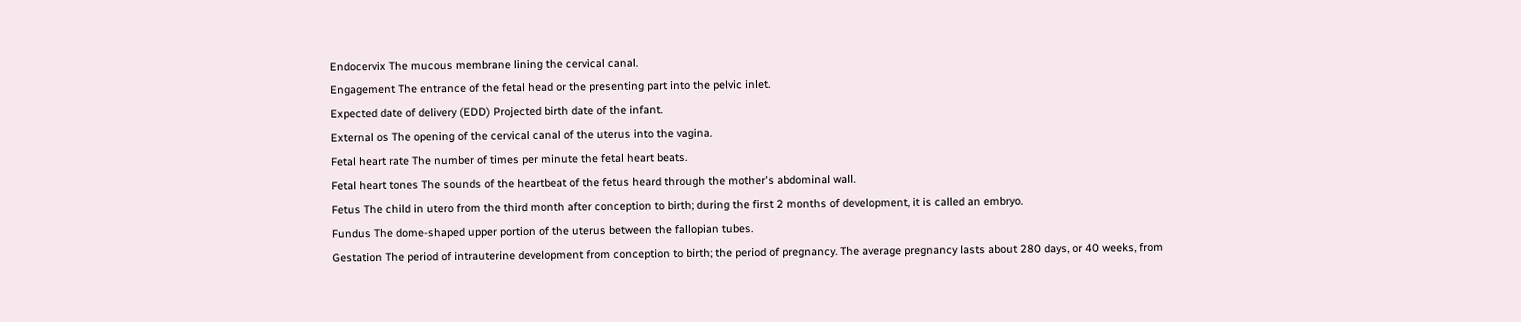Endocervix The mucous membrane lining the cervical canal.
Engagement The entrance of the fetal head or the presenting part into the pelvic inlet.
Expected date of delivery (EDD) Projected birth date of the infant.
External os The opening of the cervical canal of the uterus into the vagina.
Fetal heart rate The number of times per minute the fetal heart beats.
Fetal heart tones The sounds of the heartbeat of the fetus heard through the mother's abdominal wall.
Fetus The child in utero from the third month after conception to birth; during the first 2 months of development, it is called an embryo.
Fundus The dome-shaped upper portion of the uterus between the fallopian tubes.
Gestation The period of intrauterine development from conception to birth; the period of pregnancy. The average pregnancy lasts about 280 days, or 40 weeks, from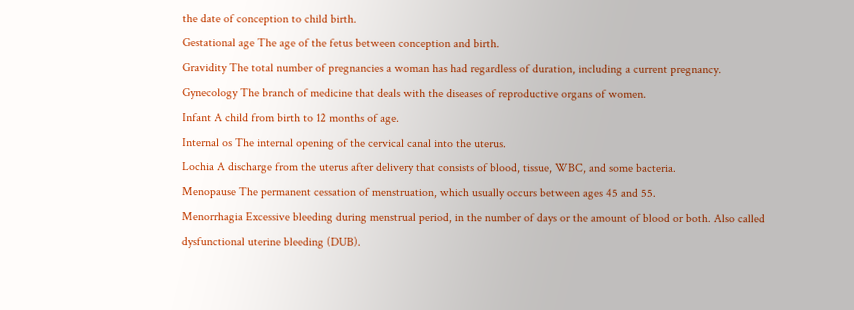the date of conception to child birth.
Gestational age The age of the fetus between conception and birth.
Gravidity The total number of pregnancies a woman has had regardless of duration, including a current pregnancy.
Gynecology The branch of medicine that deals with the diseases of reproductive organs of women.
Infant A child from birth to 12 months of age.
Internal os The internal opening of the cervical canal into the uterus.
Lochia A discharge from the uterus after delivery that consists of blood, tissue, WBC, and some bacteria.
Menopause The permanent cessation of menstruation, which usually occurs between ages 45 and 55.
Menorrhagia Excessive bleeding during menstrual period, in the number of days or the amount of blood or both. Also called dysfunctional uterine bleeding (DUB).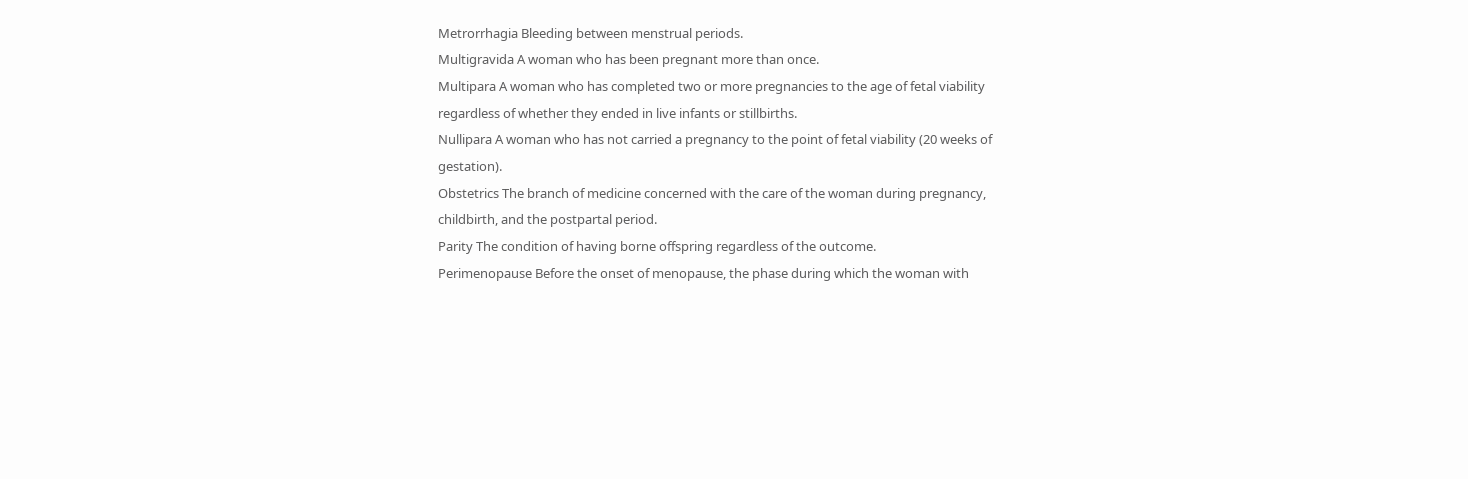Metrorrhagia Bleeding between menstrual periods.
Multigravida A woman who has been pregnant more than once.
Multipara A woman who has completed two or more pregnancies to the age of fetal viability regardless of whether they ended in live infants or stillbirths.
Nullipara A woman who has not carried a pregnancy to the point of fetal viability (20 weeks of gestation).
Obstetrics The branch of medicine concerned with the care of the woman during pregnancy, childbirth, and the postpartal period.
Parity The condition of having borne offspring regardless of the outcome.
Perimenopause Before the onset of menopause, the phase during which the woman with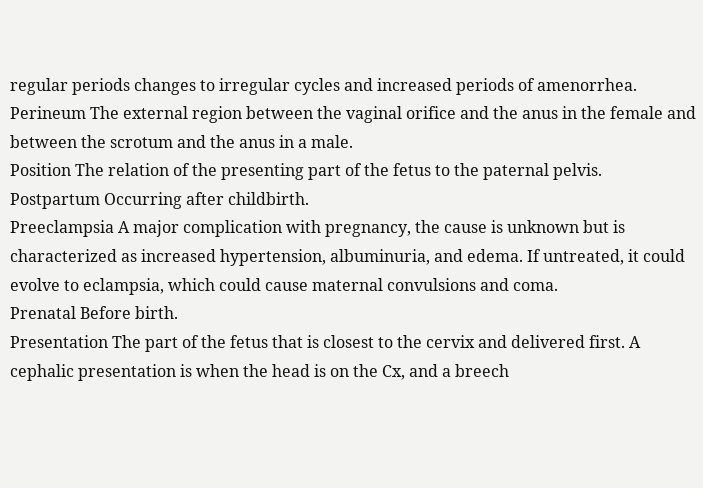regular periods changes to irregular cycles and increased periods of amenorrhea.
Perineum The external region between the vaginal orifice and the anus in the female and between the scrotum and the anus in a male.
Position The relation of the presenting part of the fetus to the paternal pelvis.
Postpartum Occurring after childbirth.
Preeclampsia A major complication with pregnancy, the cause is unknown but is characterized as increased hypertension, albuminuria, and edema. If untreated, it could evolve to eclampsia, which could cause maternal convulsions and coma.
Prenatal Before birth.
Presentation The part of the fetus that is closest to the cervix and delivered first. A cephalic presentation is when the head is on the Cx, and a breech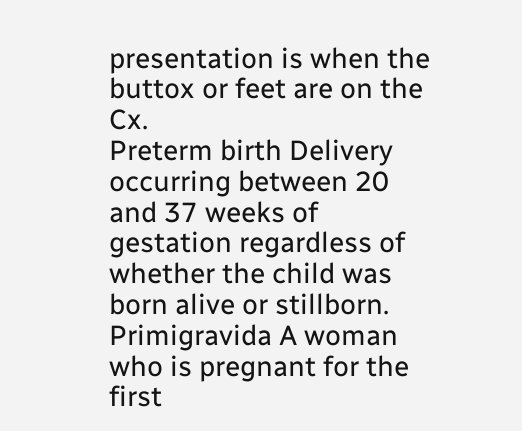presentation is when the buttox or feet are on the Cx.
Preterm birth Delivery occurring between 20 and 37 weeks of gestation regardless of whether the child was born alive or stillborn.
Primigravida A woman who is pregnant for the first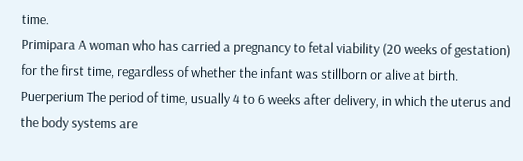time.
Primipara A woman who has carried a pregnancy to fetal viability (20 weeks of gestation) for the first time, regardless of whether the infant was stillborn or alive at birth.
Puerperium The period of time, usually 4 to 6 weeks after delivery, in which the uterus and the body systems are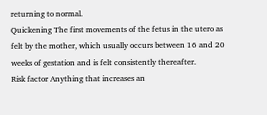returning to normal.
Quickening The first movements of the fetus in the utero as felt by the mother, which usually occurs between 16 and 20 weeks of gestation and is felt consistently thereafter.
Risk factor Anything that increases an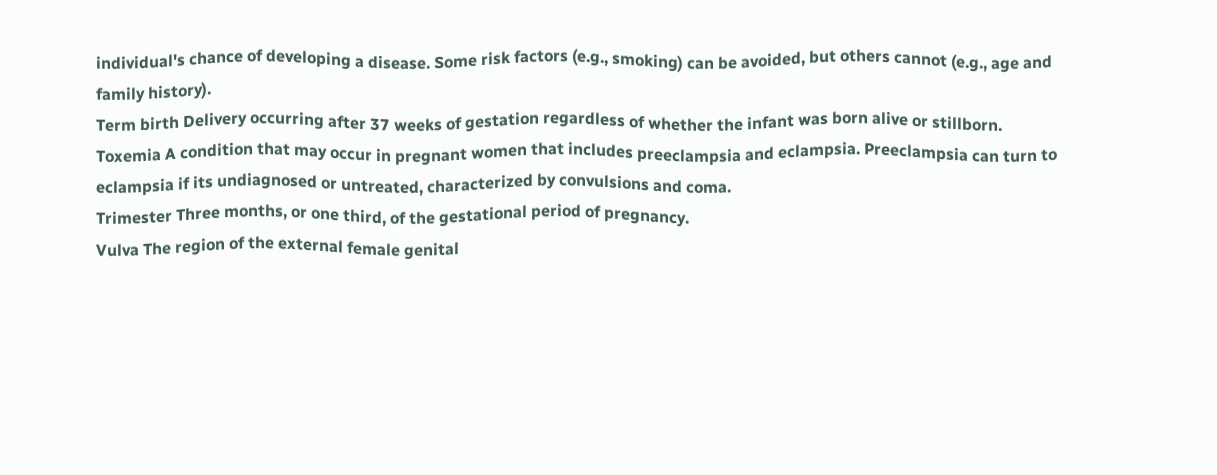individual's chance of developing a disease. Some risk factors (e.g., smoking) can be avoided, but others cannot (e.g., age and family history).
Term birth Delivery occurring after 37 weeks of gestation regardless of whether the infant was born alive or stillborn.
Toxemia A condition that may occur in pregnant women that includes preeclampsia and eclampsia. Preeclampsia can turn to eclampsia if its undiagnosed or untreated, characterized by convulsions and coma.
Trimester Three months, or one third, of the gestational period of pregnancy.
Vulva The region of the external female genital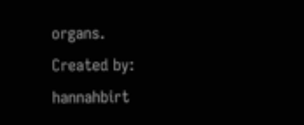organs.
Created by: hannahbirt